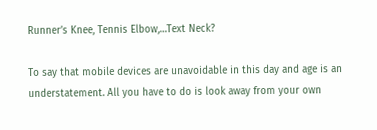Runner’s Knee, Tennis Elbow,…Text Neck?

To say that mobile devices are unavoidable in this day and age is an understatement. All you have to do is look away from your own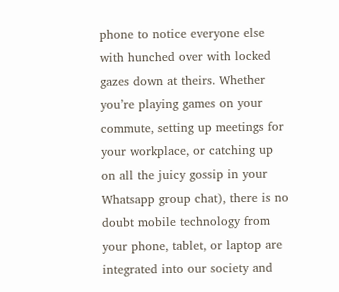phone to notice everyone else with hunched over with locked gazes down at theirs. Whether you’re playing games on your commute, setting up meetings for your workplace, or catching up on all the juicy gossip in your Whatsapp group chat), there is no doubt mobile technology from your phone, tablet, or laptop are integrated into our society and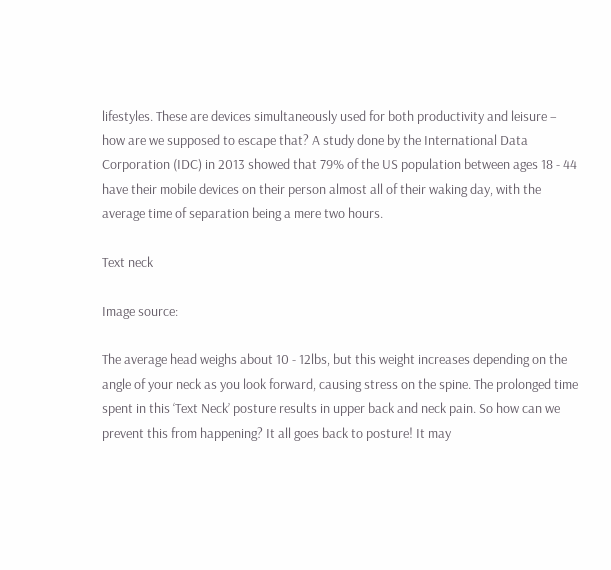lifestyles. These are devices simultaneously used for both productivity and leisure – how are we supposed to escape that? A study done by the International Data Corporation (IDC) in 2013 showed that 79% of the US population between ages 18 - 44 have their mobile devices on their person almost all of their waking day, with the average time of separation being a mere two hours.

Text neck

Image source:

The average head weighs about 10 - 12lbs, but this weight increases depending on the angle of your neck as you look forward, causing stress on the spine. The prolonged time spent in this ‘Text Neck’ posture results in upper back and neck pain. So how can we prevent this from happening? It all goes back to posture! It may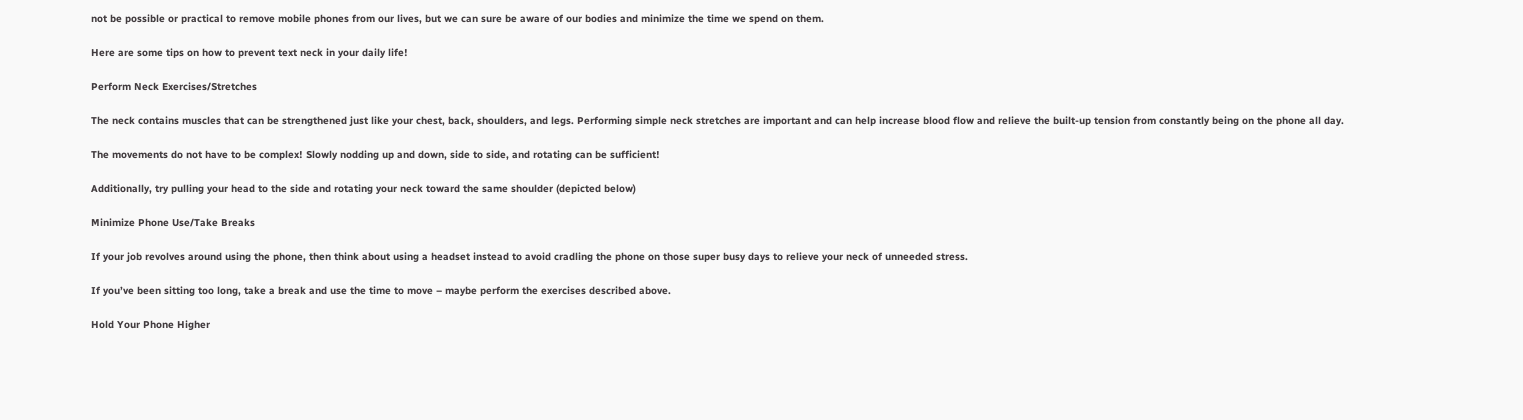not be possible or practical to remove mobile phones from our lives, but we can sure be aware of our bodies and minimize the time we spend on them.

Here are some tips on how to prevent text neck in your daily life!

Perform Neck Exercises/Stretches

The neck contains muscles that can be strengthened just like your chest, back, shoulders, and legs. Performing simple neck stretches are important and can help increase blood flow and relieve the built-up tension from constantly being on the phone all day.

The movements do not have to be complex! Slowly nodding up and down, side to side, and rotating can be sufficient!

Additionally, try pulling your head to the side and rotating your neck toward the same shoulder (depicted below)

Minimize Phone Use/Take Breaks

If your job revolves around using the phone, then think about using a headset instead to avoid cradling the phone on those super busy days to relieve your neck of unneeded stress.

If you’ve been sitting too long, take a break and use the time to move – maybe perform the exercises described above.

Hold Your Phone Higher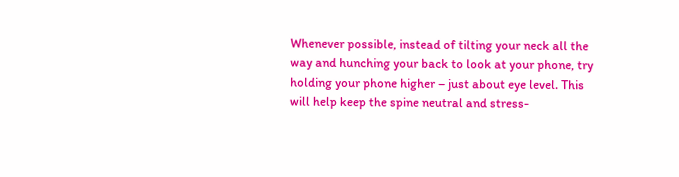Whenever possible, instead of tilting your neck all the way and hunching your back to look at your phone, try holding your phone higher – just about eye level. This will help keep the spine neutral and stress-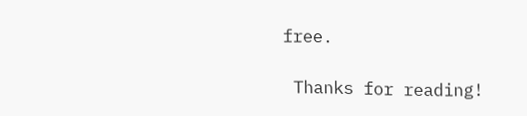free.

 Thanks for reading!